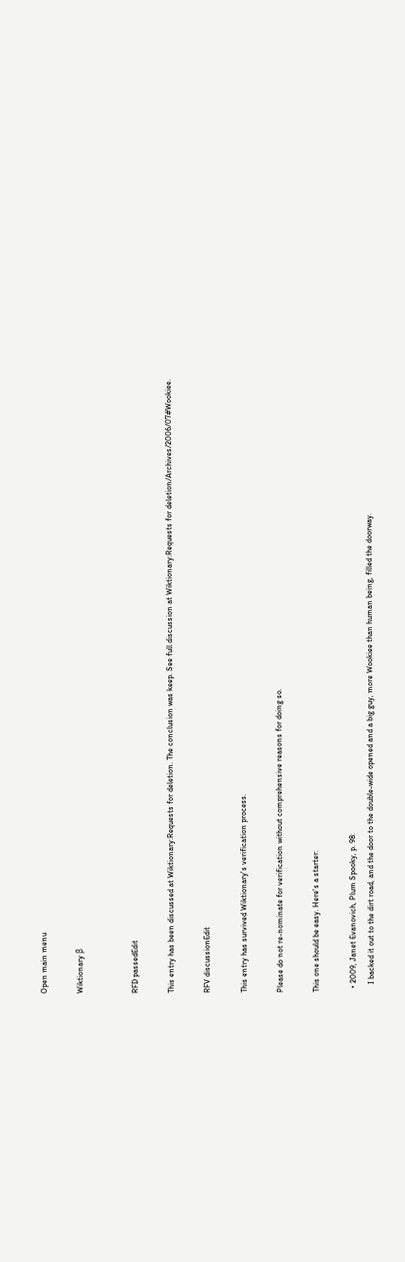Open main menu

Wiktionary β


RFD passedEdit

This entry has been discussed at Wiktionary:Requests for deletion. The conclusion was keep. See full discussion at Wiktionary:Requests for deletion/Archives/2006/07#Wookiee.

RFV discussionEdit

This entry has survived Wiktionary's verification process.

Please do not re-nominate for verification without comprehensive reasons for doing so.

This one should be easy. Here's a starter:

  • 2009, Janet Evanovich, Plum Spooky, p. 98:
    I backed it out to the dirt road, and the door to the double-wide opened and a big guy, more Wookiee than human being, filled the doorway.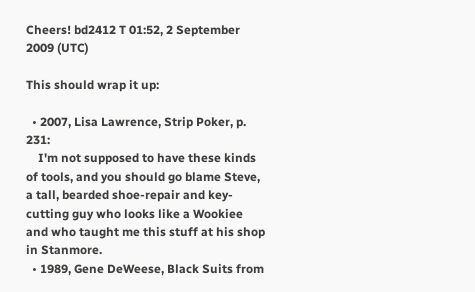Cheers! bd2412 T 01:52, 2 September 2009 (UTC)

This should wrap it up:

  • 2007, Lisa Lawrence, Strip Poker, p. 231:
    I'm not supposed to have these kinds of tools, and you should go blame Steve, a tall, bearded shoe-repair and key- cutting guy who looks like a Wookiee and who taught me this stuff at his shop in Stanmore.
  • 1989, Gene DeWeese, Black Suits from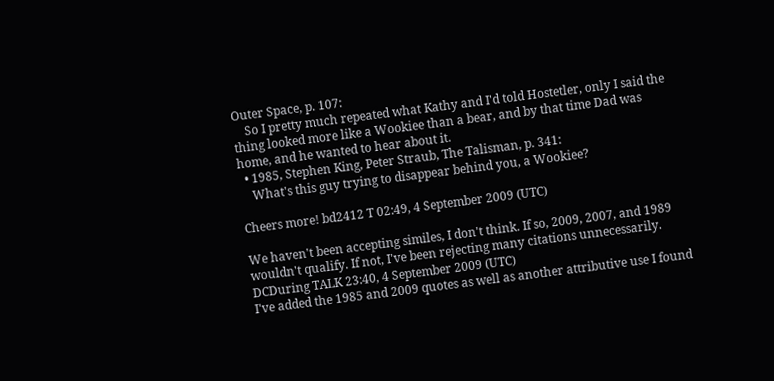Outer Space, p. 107:
    So I pretty much repeated what Kathy and I'd told Hostetler, only I said the thing looked more like a Wookiee than a bear, and by that time Dad was home, and he wanted to hear about it.
  • 1985, Stephen King, Peter Straub, The Talisman, p. 341:
    What's this guy trying to disappear behind you, a Wookiee?

Cheers more! bd2412 T 02:49, 4 September 2009 (UTC)

We haven't been accepting similes, I don't think. If so, 2009, 2007, and 1989 wouldn't qualify. If not, I've been rejecting many citations unnecessarily. DCDuring TALK 23:40, 4 September 2009 (UTC)
I've added the 1985 and 2009 quotes as well as another attributive use I found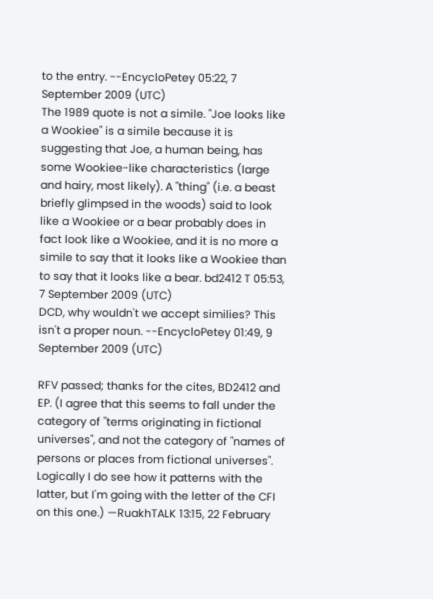to the entry. --EncycloPetey 05:22, 7 September 2009 (UTC)
The 1989 quote is not a simile. "Joe looks like a Wookiee" is a simile because it is suggesting that Joe, a human being, has some Wookiee-like characteristics (large and hairy, most likely). A "thing" (i.e. a beast briefly glimpsed in the woods) said to look like a Wookiee or a bear probably does in fact look like a Wookiee, and it is no more a simile to say that it looks like a Wookiee than to say that it looks like a bear. bd2412 T 05:53, 7 September 2009 (UTC)
DCD, why wouldn't we accept similies? This isn't a proper noun. --EncycloPetey 01:49, 9 September 2009 (UTC)

RFV passed; thanks for the cites, BD2412 and EP. (I agree that this seems to fall under the category of "terms originating in fictional universes", and not the category of "names of persons or places from fictional universes". Logically I do see how it patterns with the latter, but I'm going with the letter of the CFI on this one.) —RuakhTALK 13:15, 22 February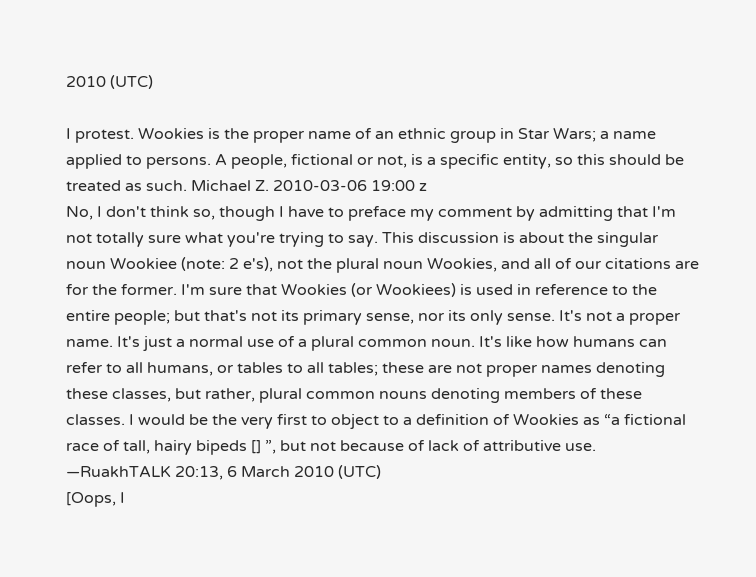2010 (UTC)

I protest. Wookies is the proper name of an ethnic group in Star Wars; a name applied to persons. A people, fictional or not, is a specific entity, so this should be treated as such. Michael Z. 2010-03-06 19:00 z
No, I don't think so, though I have to preface my comment by admitting that I'm not totally sure what you're trying to say. This discussion is about the singular noun Wookiee (note: 2 e's), not the plural noun Wookies, and all of our citations are for the former. I'm sure that Wookies (or Wookiees) is used in reference to the entire people; but that's not its primary sense, nor its only sense. It's not a proper name. It's just a normal use of a plural common noun. It's like how humans can refer to all humans, or tables to all tables; these are not proper names denoting these classes, but rather, plural common nouns denoting members of these classes. I would be the very first to object to a definition of Wookies as “a fictional race of tall, hairy bipeds [] ”, but not because of lack of attributive use. —RuakhTALK 20:13, 6 March 2010 (UTC)
[Oops, I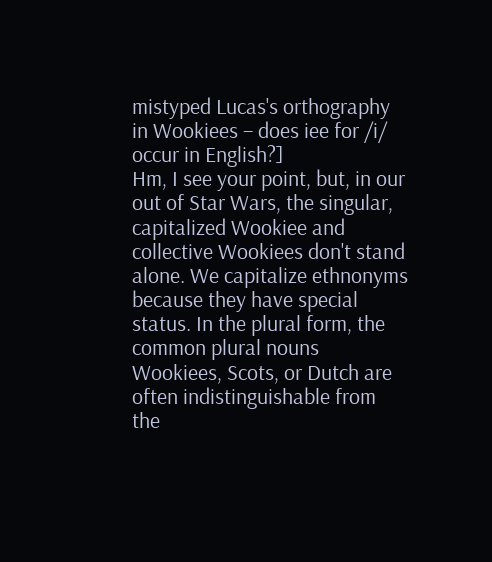mistyped Lucas's orthography in Wookiees – does iee for /i/ occur in English?]
Hm, I see your point, but, in our out of Star Wars, the singular, capitalized Wookiee and collective Wookiees don't stand alone. We capitalize ethnonyms because they have special status. In the plural form, the common plural nouns Wookiees, Scots, or Dutch are often indistinguishable from the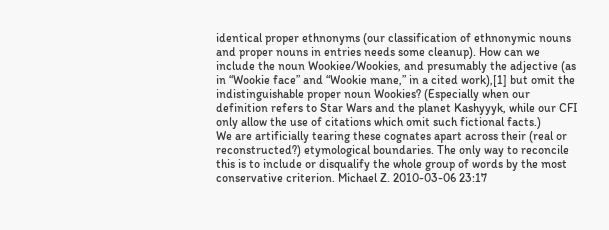identical proper ethnonyms (our classification of ethnonymic nouns and proper nouns in entries needs some cleanup). How can we include the noun Wookiee/Wookies, and presumably the adjective (as in “Wookie face” and “Wookie mane,” in a cited work),[1] but omit the indistinguishable proper noun Wookies? (Especially when our definition refers to Star Wars and the planet Kashyyyk, while our CFI only allow the use of citations which omit such fictional facts.)
We are artificially tearing these cognates apart across their (real or reconstructed?) etymological boundaries. The only way to reconcile this is to include or disqualify the whole group of words by the most conservative criterion. Michael Z. 2010-03-06 23:17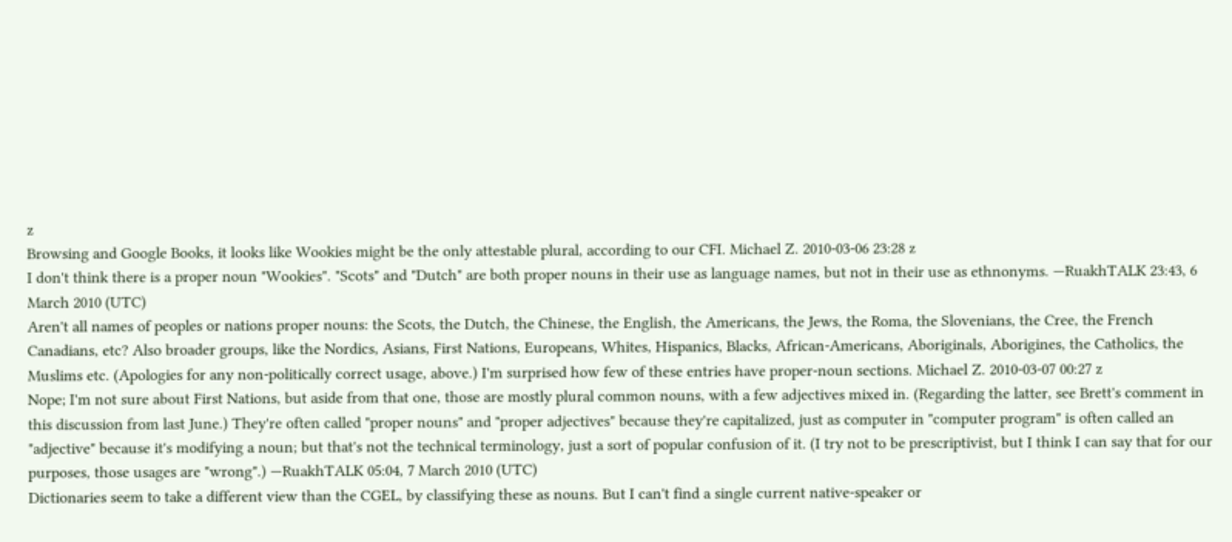z
Browsing and Google Books, it looks like Wookies might be the only attestable plural, according to our CFI. Michael Z. 2010-03-06 23:28 z
I don't think there is a proper noun "Wookies". "Scots" and "Dutch" are both proper nouns in their use as language names, but not in their use as ethnonyms. —RuakhTALK 23:43, 6 March 2010 (UTC)
Aren't all names of peoples or nations proper nouns: the Scots, the Dutch, the Chinese, the English, the Americans, the Jews, the Roma, the Slovenians, the Cree, the French Canadians, etc? Also broader groups, like the Nordics, Asians, First Nations, Europeans, Whites, Hispanics, Blacks, African-Americans, Aboriginals, Aborigines, the Catholics, the Muslims etc. (Apologies for any non-politically correct usage, above.) I'm surprised how few of these entries have proper-noun sections. Michael Z. 2010-03-07 00:27 z
Nope; I'm not sure about First Nations, but aside from that one, those are mostly plural common nouns, with a few adjectives mixed in. (Regarding the latter, see Brett's comment in this discussion from last June.) They're often called "proper nouns" and "proper adjectives" because they're capitalized, just as computer in "computer program" is often called an "adjective" because it's modifying a noun; but that's not the technical terminology, just a sort of popular confusion of it. (I try not to be prescriptivist, but I think I can say that for our purposes, those usages are "wrong".) —RuakhTALK 05:04, 7 March 2010 (UTC)
Dictionaries seem to take a different view than the CGEL, by classifying these as nouns. But I can't find a single current native-speaker or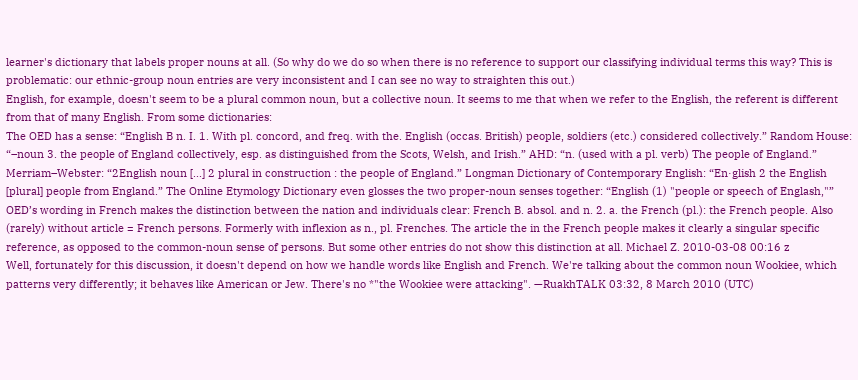learner's dictionary that labels proper nouns at all. (So why do we do so when there is no reference to support our classifying individual terms this way? This is problematic: our ethnic-group noun entries are very inconsistent and I can see no way to straighten this out.)
English, for example, doesn't seem to be a plural common noun, but a collective noun. It seems to me that when we refer to the English, the referent is different from that of many English. From some dictionaries:
The OED has a sense: “English B n. I. 1. With pl. concord, and freq. with the. English (occas. British) people, soldiers (etc.) considered collectively.” Random House: “–noun 3. the people of England collectively, esp. as distinguished from the Scots, Welsh, and Irish.” AHD: “n. (used with a pl. verb) The people of England.” Merriam–Webster: “2English noun [...] 2 plural in construction : the people of England.” Longman Dictionary of Contemporary English: “En·glish 2 the English [plural] people from England.” The Online Etymology Dictionary even glosses the two proper-noun senses together: “English (1) "people or speech of Englash,"”
OED’s wording in French makes the distinction between the nation and individuals clear: French B. absol. and n. 2. a. the French (pl.): the French people. Also (rarely) without article = French persons. Formerly with inflexion as n., pl. Frenches. The article the in the French people makes it clearly a singular specific reference, as opposed to the common-noun sense of persons. But some other entries do not show this distinction at all. Michael Z. 2010-03-08 00:16 z
Well, fortunately for this discussion, it doesn't depend on how we handle words like English and French. We're talking about the common noun Wookiee, which patterns very differently; it behaves like American or Jew. There's no *"the Wookiee were attacking". —RuakhTALK 03:32, 8 March 2010 (UTC)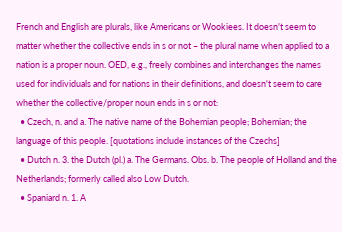French and English are plurals, like Americans or Wookiees. It doesn't seem to matter whether the collective ends in s or not – the plural name when applied to a nation is a proper noun. OED, e.g., freely combines and interchanges the names used for individuals and for nations in their definitions, and doesn't seem to care whether the collective/proper noun ends in s or not:
  • Czech, n. and a. The native name of the Bohemian people; Bohemian; the language of this people. [quotations include instances of the Czechs]
  • Dutch n. 3. the Dutch (pl.) a. The Germans. Obs. b. The people of Holland and the Netherlands; formerly called also Low Dutch.
  • Spaniard n. 1. A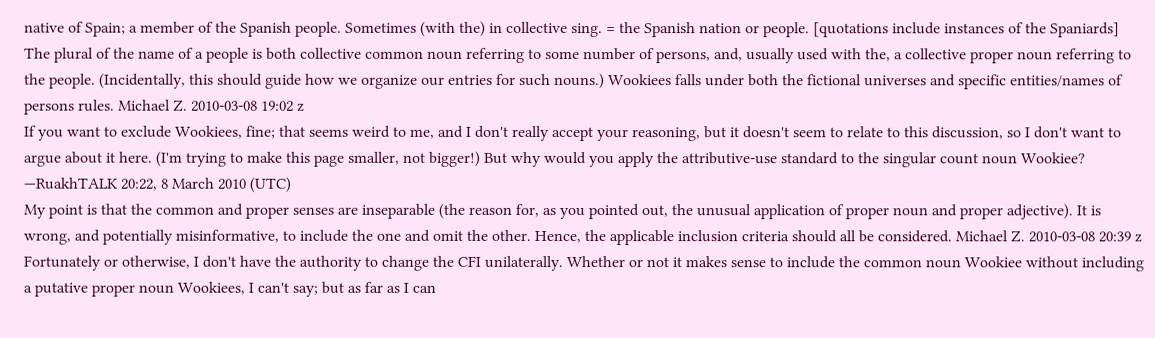native of Spain; a member of the Spanish people. Sometimes (with the) in collective sing. = the Spanish nation or people. [quotations include instances of the Spaniards]
The plural of the name of a people is both collective common noun referring to some number of persons, and, usually used with the, a collective proper noun referring to the people. (Incidentally, this should guide how we organize our entries for such nouns.) Wookiees falls under both the fictional universes and specific entities/names of persons rules. Michael Z. 2010-03-08 19:02 z
If you want to exclude Wookiees, fine; that seems weird to me, and I don't really accept your reasoning, but it doesn't seem to relate to this discussion, so I don't want to argue about it here. (I'm trying to make this page smaller, not bigger!) But why would you apply the attributive-use standard to the singular count noun Wookiee? —RuakhTALK 20:22, 8 March 2010 (UTC)
My point is that the common and proper senses are inseparable (the reason for, as you pointed out, the unusual application of proper noun and proper adjective). It is wrong, and potentially misinformative, to include the one and omit the other. Hence, the applicable inclusion criteria should all be considered. Michael Z. 2010-03-08 20:39 z
Fortunately or otherwise, I don't have the authority to change the CFI unilaterally. Whether or not it makes sense to include the common noun Wookiee without including a putative proper noun Wookiees, I can't say; but as far as I can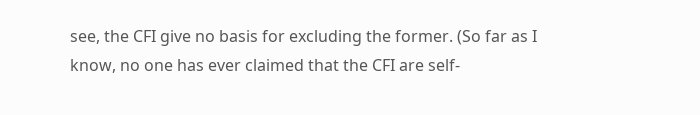see, the CFI give no basis for excluding the former. (So far as I know, no one has ever claimed that the CFI are self-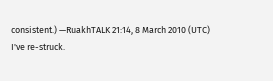consistent.) —RuakhTALK 21:14, 8 March 2010 (UTC)
I've re-struck.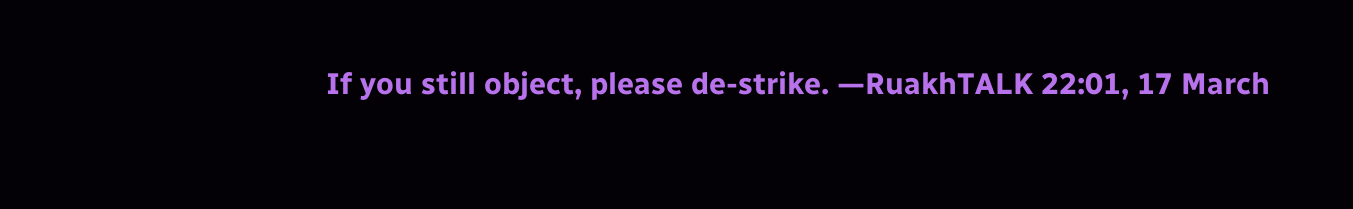If you still object, please de-strike. —RuakhTALK 22:01, 17 March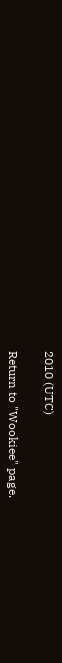2010 (UTC)

Return to "Wookiee" page.